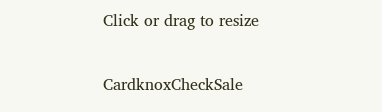Click or drag to resize

CardknoxCheckSale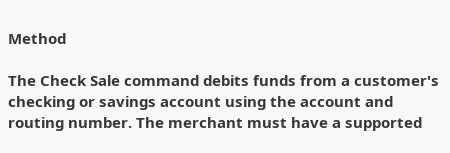Method

The Check Sale command debits funds from a customer's checking or savings account using the account and routing number. The merchant must have a supported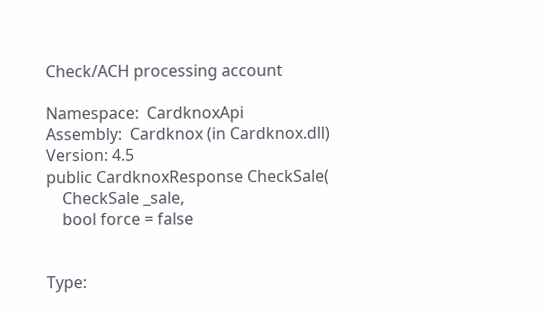Check/ACH processing account

Namespace:  CardknoxApi
Assembly:  Cardknox (in Cardknox.dll) Version: 4.5
public CardknoxResponse CheckSale(
    CheckSale _sale,
    bool force = false


Type: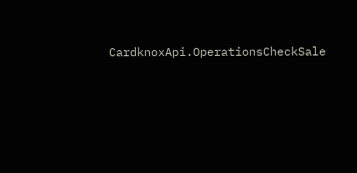CardknoxApi.OperationsCheckSale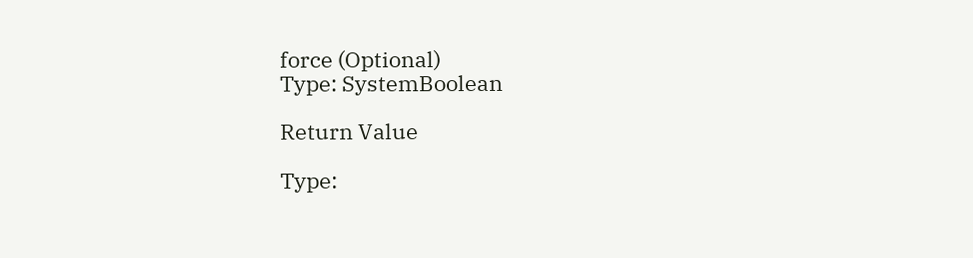force (Optional)
Type: SystemBoolean

Return Value

Type: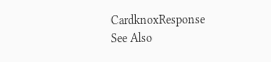CardknoxResponse
See Also